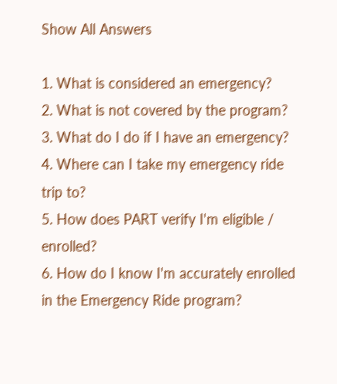Show All Answers

1. What is considered an emergency?
2. What is not covered by the program?
3. What do I do if I have an emergency?
4. Where can I take my emergency ride trip to?
5. How does PART verify I'm eligible / enrolled?
6. How do I know I'm accurately enrolled in the Emergency Ride program?